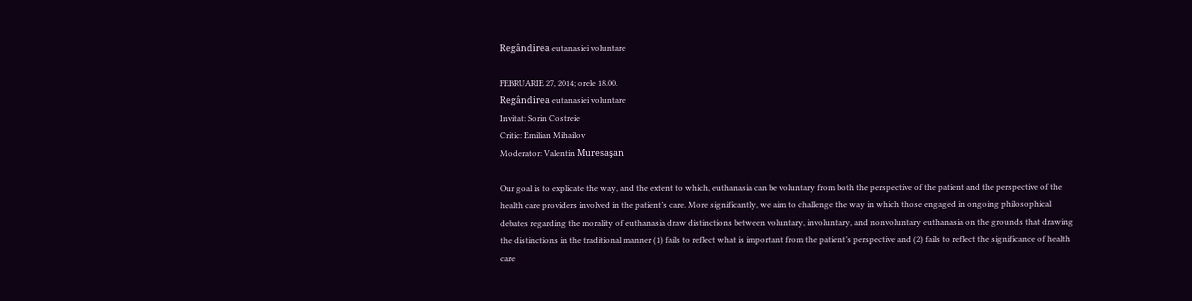Regândirea eutanasiei voluntare

FEBRUARIE 27, 2014; orele 18.00.
Regândirea eutanasiei voluntare
Invitat: Sorin Costreie
Critic: Emilian Mihailov
Moderator: Valentin Muresaşan

Our goal is to explicate the way, and the extent to which, euthanasia can be voluntary from both the perspective of the patient and the perspective of the health care providers involved in the patient’s care. More significantly, we aim to challenge the way in which those engaged in ongoing philosophical debates regarding the morality of euthanasia draw distinctions between voluntary, involuntary, and nonvoluntary euthanasia on the grounds that drawing the distinctions in the traditional manner (1) fails to reflect what is important from the patient’s perspective and (2) fails to reflect the significance of health care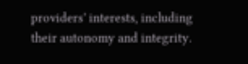providers’ interests, including their autonomy and integrity.